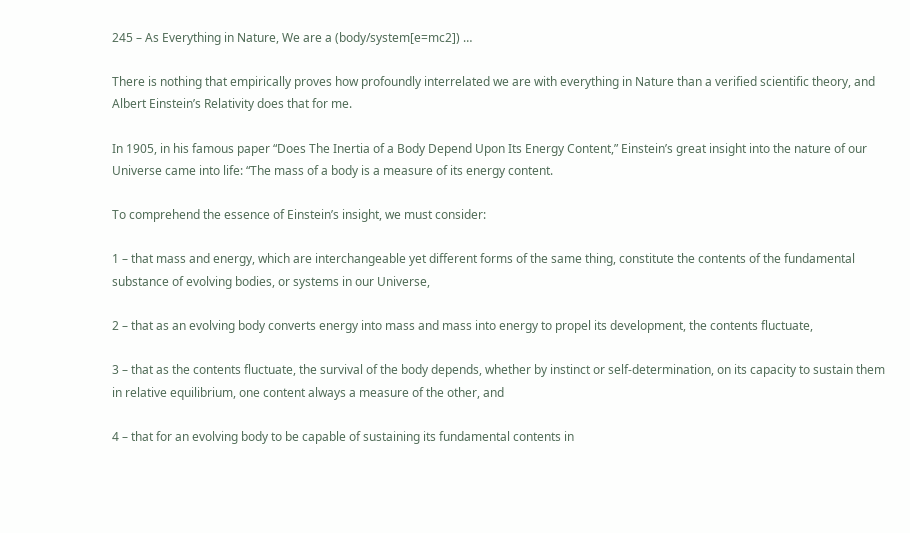245 – As Everything in Nature, We are a (body/system[e=mc2]) …

There is nothing that empirically proves how profoundly interrelated we are with everything in Nature than a verified scientific theory, and Albert Einstein’s Relativity does that for me.

In 1905, in his famous paper “Does The Inertia of a Body Depend Upon Its Energy Content,” Einstein’s great insight into the nature of our Universe came into life: “The mass of a body is a measure of its energy content.

To comprehend the essence of Einstein’s insight, we must consider:

1 – that mass and energy, which are interchangeable yet different forms of the same thing, constitute the contents of the fundamental substance of evolving bodies, or systems in our Universe,

2 – that as an evolving body converts energy into mass and mass into energy to propel its development, the contents fluctuate,

3 – that as the contents fluctuate, the survival of the body depends, whether by instinct or self-determination, on its capacity to sustain them in relative equilibrium, one content always a measure of the other, and

4 – that for an evolving body to be capable of sustaining its fundamental contents in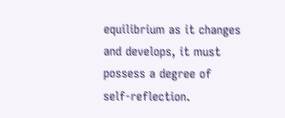equilibrium as it changes and develops, it must possess a degree of self-reflection.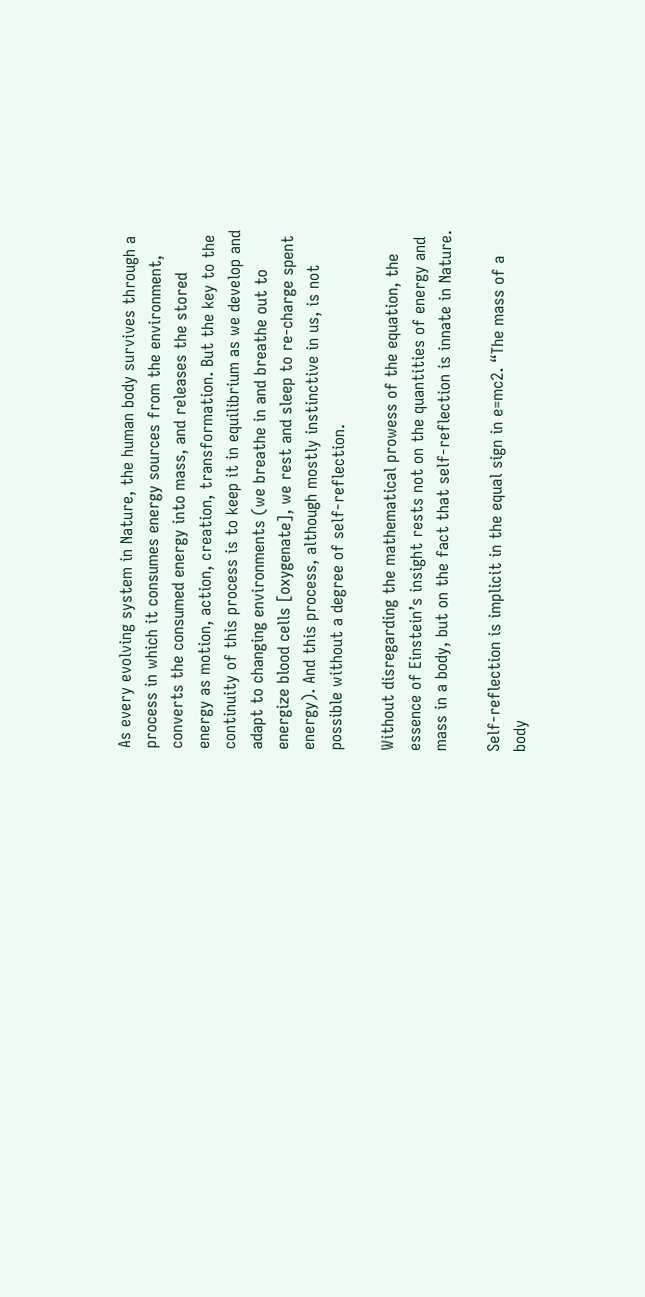As every evolving system in Nature, the human body survives through a process in which it consumes energy sources from the environment, converts the consumed energy into mass, and releases the stored energy as motion, action, creation, transformation. But the key to the continuity of this process is to keep it in equilibrium as we develop and adapt to changing environments (we breathe in and breathe out to energize blood cells [oxygenate], we rest and sleep to re-charge spent energy). And this process, although mostly instinctive in us, is not possible without a degree of self-reflection.

Without disregarding the mathematical prowess of the equation, the essence of Einstein’s insight rests not on the quantities of energy and mass in a body, but on the fact that self-reflection is innate in Nature.

Self-reflection is implicit in the equal sign in e=mc2. “The mass of a body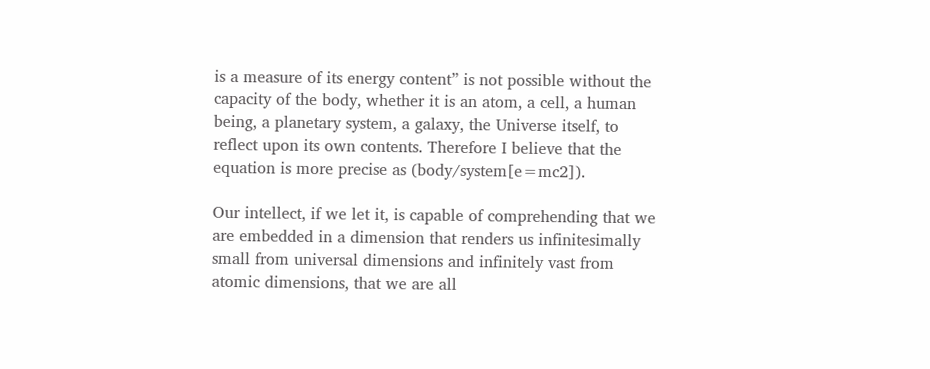is a measure of its energy content” is not possible without the capacity of the body, whether it is an atom, a cell, a human being, a planetary system, a galaxy, the Universe itself, to reflect upon its own contents. Therefore I believe that the equation is more precise as (body/system[e=mc2]).

Our intellect, if we let it, is capable of comprehending that we are embedded in a dimension that renders us infinitesimally small from universal dimensions and infinitely vast from atomic dimensions, that we are all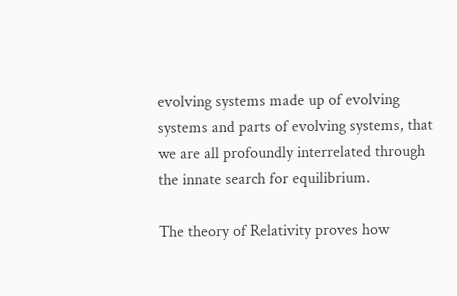evolving systems made up of evolving systems and parts of evolving systems, that we are all profoundly interrelated through the innate search for equilibrium.

The theory of Relativity proves how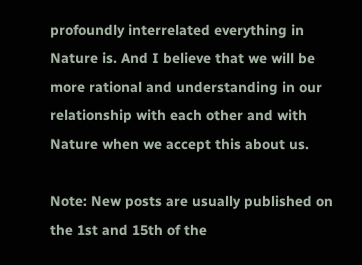profoundly interrelated everything in Nature is. And I believe that we will be more rational and understanding in our relationship with each other and with Nature when we accept this about us.

Note: New posts are usually published on the 1st and 15th of the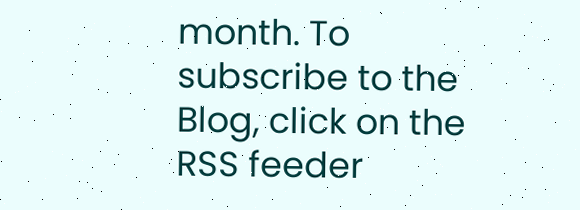month. To subscribe to the Blog, click on the RSS feeder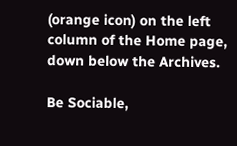(orange icon) on the left column of the Home page, down below the Archives.

Be Sociable,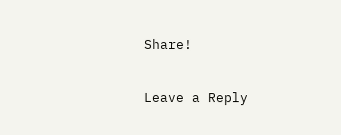Share!

Leave a Reply